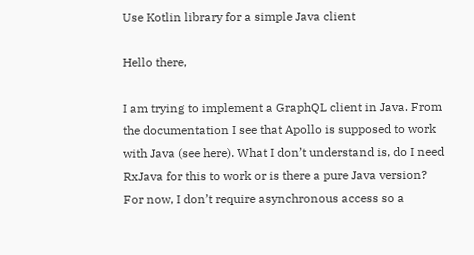Use Kotlin library for a simple Java client

Hello there,

I am trying to implement a GraphQL client in Java. From the documentation I see that Apollo is supposed to work with Java (see here). What I don’t understand is, do I need RxJava for this to work or is there a pure Java version? For now, I don’t require asynchronous access so a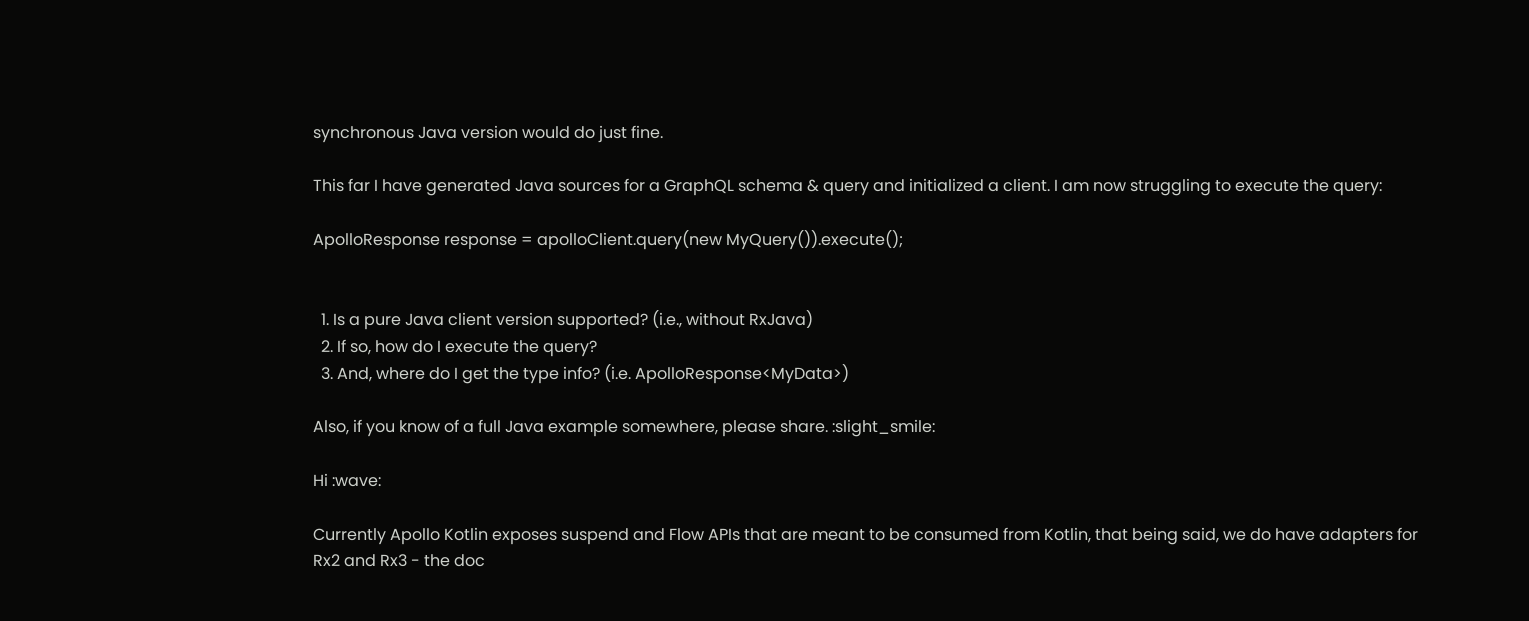synchronous Java version would do just fine.

This far I have generated Java sources for a GraphQL schema & query and initialized a client. I am now struggling to execute the query:

ApolloResponse response = apolloClient.query(new MyQuery()).execute();


  1. Is a pure Java client version supported? (i.e., without RxJava)
  2. If so, how do I execute the query?
  3. And, where do I get the type info? (i.e. ApolloResponse<MyData>)

Also, if you know of a full Java example somewhere, please share. :slight_smile:

Hi :wave:

Currently Apollo Kotlin exposes suspend and Flow APIs that are meant to be consumed from Kotlin, that being said, we do have adapters for Rx2 and Rx3 - the doc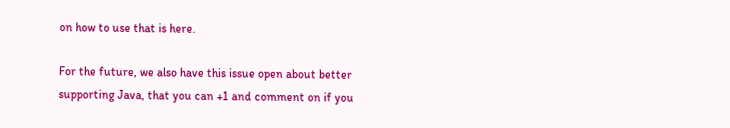on how to use that is here.

For the future, we also have this issue open about better supporting Java, that you can +1 and comment on if you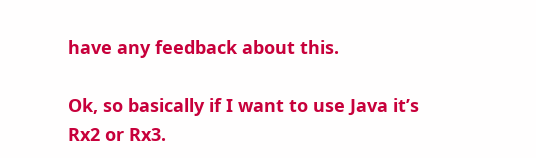have any feedback about this.

Ok, so basically if I want to use Java it’s Rx2 or Rx3.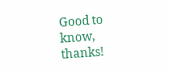Good to know, thanks!